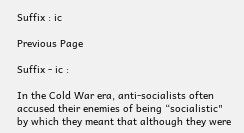Suffix : ic

Previous Page

Suffix - ic :

In the Cold War era, anti-socialists often accused their enemies of being “socialistic" by which they meant that although they were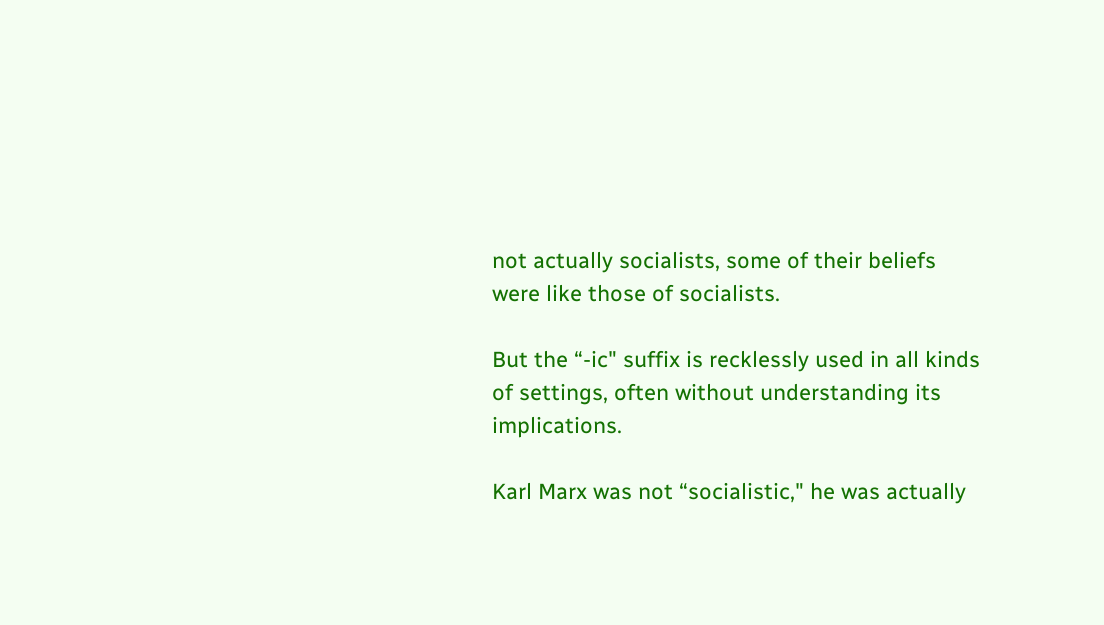not actually socialists, some of their beliefs were like those of socialists.

But the “-ic" suffix is recklessly used in all kinds of settings, often without understanding its implications.

Karl Marx was not “socialistic," he was actually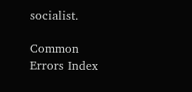socialist.

Common Errors Index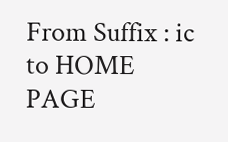From Suffix : ic to HOME PAGE